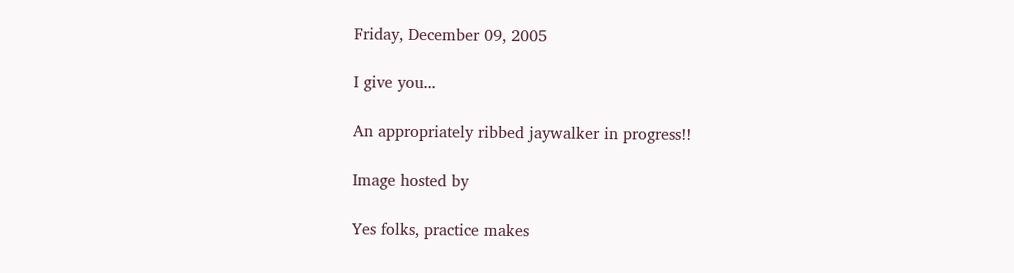Friday, December 09, 2005

I give you...

An appropriately ribbed jaywalker in progress!!

Image hosted by

Yes folks, practice makes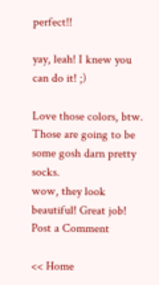perfect!!

yay, leah! I knew you can do it! ;)

Love those colors, btw. Those are going to be some gosh darn pretty socks.
wow, they look beautiful! Great job!
Post a Comment

<< Home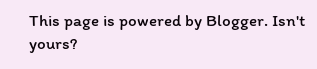This page is powered by Blogger. Isn't yours?